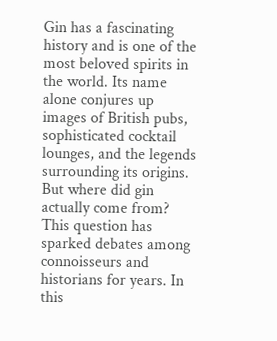Gin has a fascinating history and is one of the most beloved spirits in the world. Its name alone conjures up images of British pubs, sophisticated cocktail lounges, and the legends surrounding its origins. But where did gin actually come from? This question has sparked debates among connoisseurs and historians for years. In this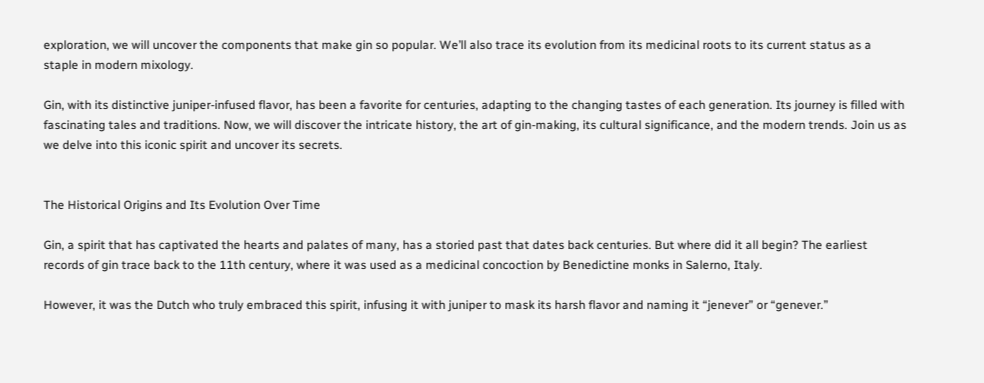exploration, we will uncover the components that make gin so popular. We’ll also trace its evolution from its medicinal roots to its current status as a staple in modern mixology.

Gin, with its distinctive juniper-infused flavor, has been a favorite for centuries, adapting to the changing tastes of each generation. Its journey is filled with fascinating tales and traditions. Now, we will discover the intricate history, the art of gin-making, its cultural significance, and the modern trends. Join us as we delve into this iconic spirit and uncover its secrets.


The Historical Origins and Its Evolution Over Time

Gin, a spirit that has captivated the hearts and palates of many, has a storied past that dates back centuries. But where did it all begin? The earliest records of gin trace back to the 11th century, where it was used as a medicinal concoction by Benedictine monks in Salerno, Italy.

However, it was the Dutch who truly embraced this spirit, infusing it with juniper to mask its harsh flavor and naming it “jenever” or “genever.”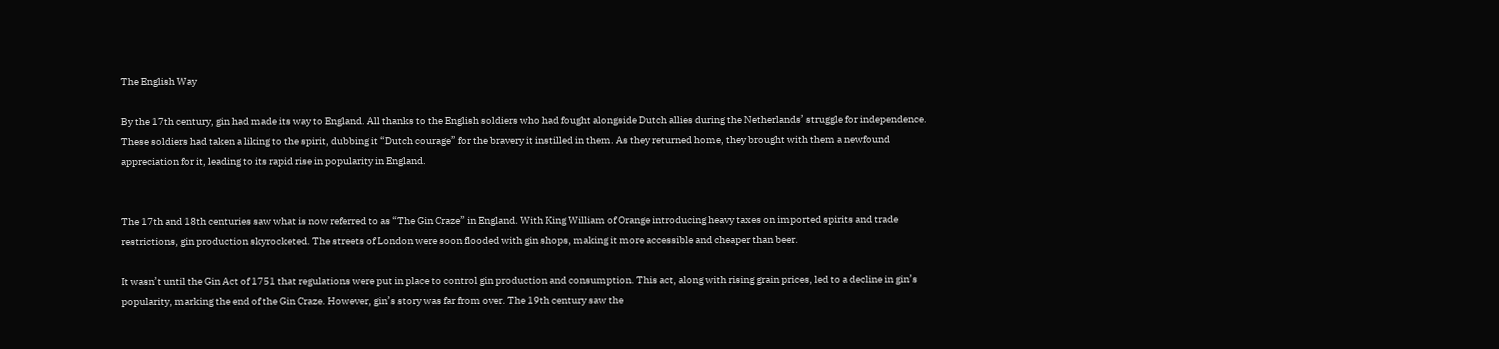The English Way

By the 17th century, gin had made its way to England. All thanks to the English soldiers who had fought alongside Dutch allies during the Netherlands’ struggle for independence. These soldiers had taken a liking to the spirit, dubbing it “Dutch courage” for the bravery it instilled in them. As they returned home, they brought with them a newfound appreciation for it, leading to its rapid rise in popularity in England.


The 17th and 18th centuries saw what is now referred to as “The Gin Craze” in England. With King William of Orange introducing heavy taxes on imported spirits and trade restrictions, gin production skyrocketed. The streets of London were soon flooded with gin shops, making it more accessible and cheaper than beer.

It wasn’t until the Gin Act of 1751 that regulations were put in place to control gin production and consumption. This act, along with rising grain prices, led to a decline in gin’s popularity, marking the end of the Gin Craze. However, gin’s story was far from over. The 19th century saw the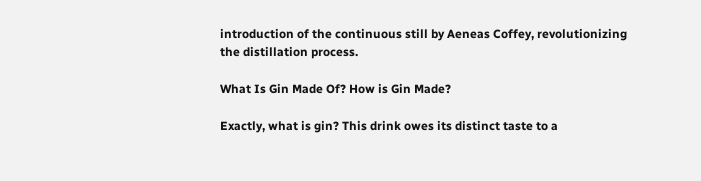introduction of the continuous still by Aeneas Coffey, revolutionizing the distillation process.

What Is Gin Made Of? How is Gin Made?

Exactly, what is gin? This drink owes its distinct taste to a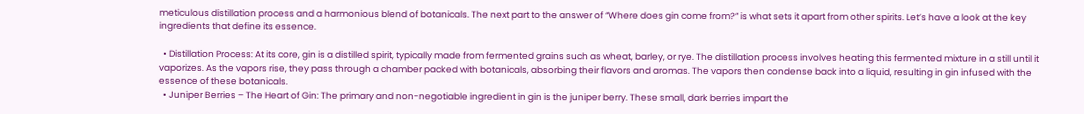meticulous distillation process and a harmonious blend of botanicals. The next part to the answer of “Where does gin come from?” is what sets it apart from other spirits. Let’s have a look at the key ingredients that define its essence.

  • Distillation Process: At its core, gin is a distilled spirit, typically made from fermented grains such as wheat, barley, or rye. The distillation process involves heating this fermented mixture in a still until it vaporizes. As the vapors rise, they pass through a chamber packed with botanicals, absorbing their flavors and aromas. The vapors then condense back into a liquid, resulting in gin infused with the essence of these botanicals.
  • Juniper Berries – The Heart of Gin: The primary and non-negotiable ingredient in gin is the juniper berry. These small, dark berries impart the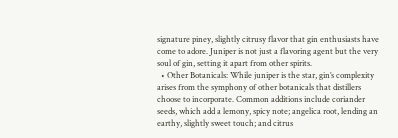signature piney, slightly citrusy flavor that gin enthusiasts have come to adore. Juniper is not just a flavoring agent but the very soul of gin, setting it apart from other spirits.
  • Other Botanicals: While juniper is the star, gin’s complexity arises from the symphony of other botanicals that distillers choose to incorporate. Common additions include coriander seeds, which add a lemony, spicy note; angelica root, lending an earthy, slightly sweet touch; and citrus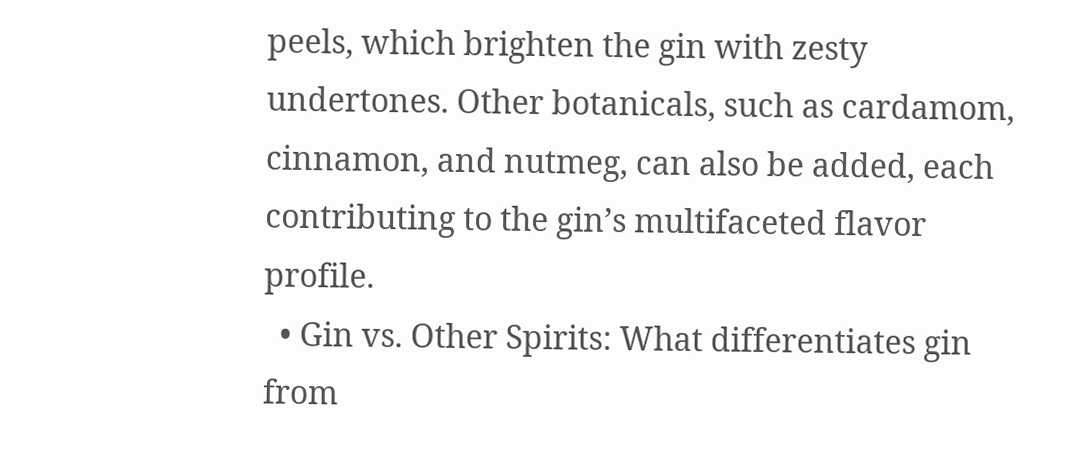peels, which brighten the gin with zesty undertones. Other botanicals, such as cardamom, cinnamon, and nutmeg, can also be added, each contributing to the gin’s multifaceted flavor profile.
  • Gin vs. Other Spirits: What differentiates gin from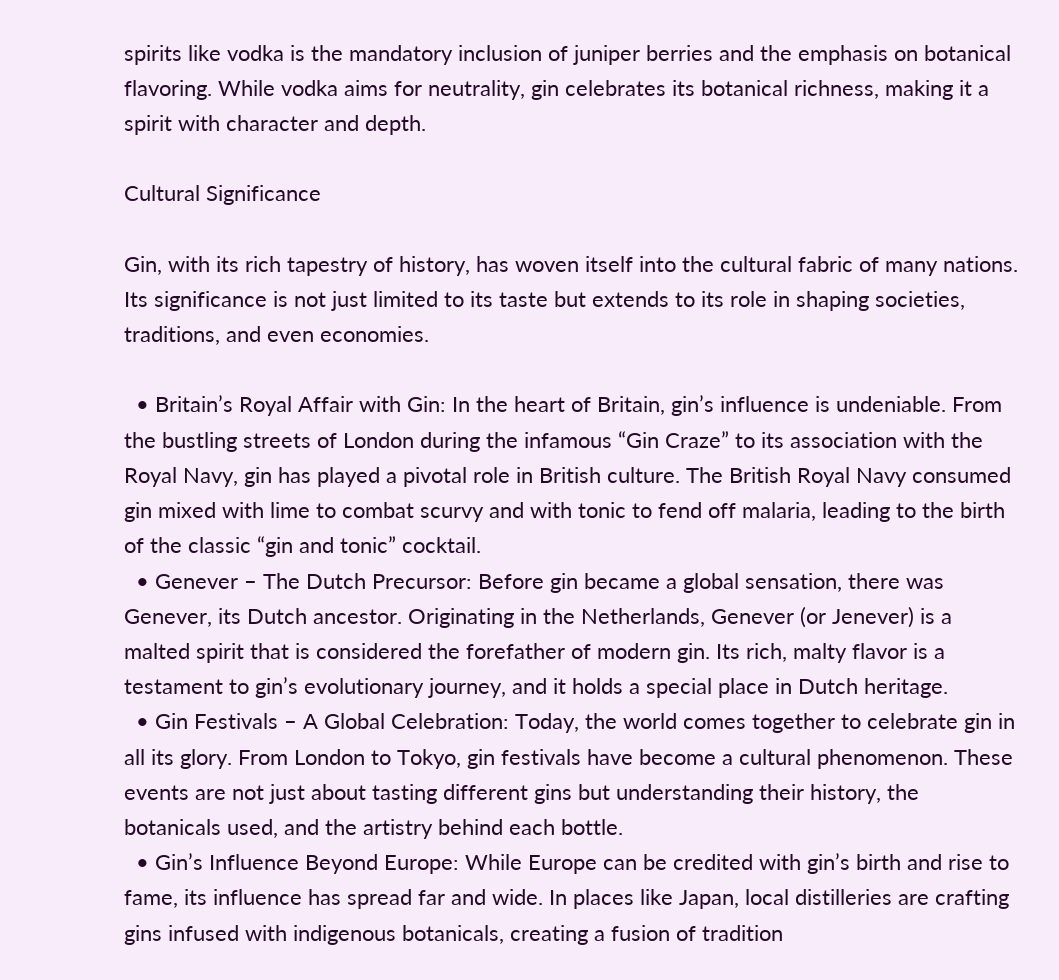spirits like vodka is the mandatory inclusion of juniper berries and the emphasis on botanical flavoring. While vodka aims for neutrality, gin celebrates its botanical richness, making it a spirit with character and depth.

Cultural Significance

Gin, with its rich tapestry of history, has woven itself into the cultural fabric of many nations. Its significance is not just limited to its taste but extends to its role in shaping societies, traditions, and even economies.

  • Britain’s Royal Affair with Gin: In the heart of Britain, gin’s influence is undeniable. From the bustling streets of London during the infamous “Gin Craze” to its association with the Royal Navy, gin has played a pivotal role in British culture. The British Royal Navy consumed gin mixed with lime to combat scurvy and with tonic to fend off malaria, leading to the birth of the classic “gin and tonic” cocktail.
  • Genever – The Dutch Precursor: Before gin became a global sensation, there was Genever, its Dutch ancestor. Originating in the Netherlands, Genever (or Jenever) is a malted spirit that is considered the forefather of modern gin. Its rich, malty flavor is a testament to gin’s evolutionary journey, and it holds a special place in Dutch heritage.
  • Gin Festivals – A Global Celebration: Today, the world comes together to celebrate gin in all its glory. From London to Tokyo, gin festivals have become a cultural phenomenon. These events are not just about tasting different gins but understanding their history, the botanicals used, and the artistry behind each bottle.
  • Gin’s Influence Beyond Europe: While Europe can be credited with gin’s birth and rise to fame, its influence has spread far and wide. In places like Japan, local distilleries are crafting gins infused with indigenous botanicals, creating a fusion of tradition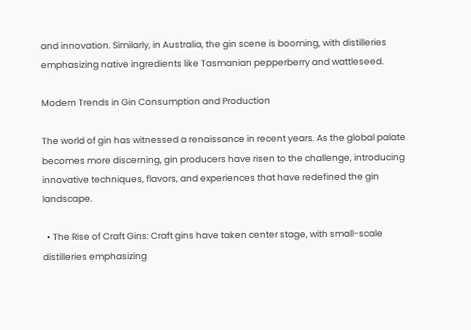and innovation. Similarly, in Australia, the gin scene is booming, with distilleries emphasizing native ingredients like Tasmanian pepperberry and wattleseed.

Modern Trends in Gin Consumption and Production

The world of gin has witnessed a renaissance in recent years. As the global palate becomes more discerning, gin producers have risen to the challenge, introducing innovative techniques, flavors, and experiences that have redefined the gin landscape.

  • The Rise of Craft Gins: Craft gins have taken center stage, with small-scale distilleries emphasizing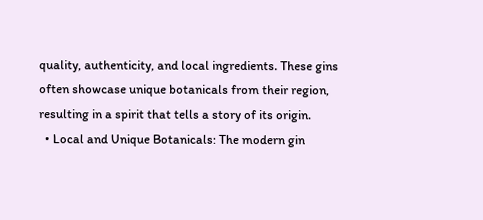quality, authenticity, and local ingredients. These gins often showcase unique botanicals from their region, resulting in a spirit that tells a story of its origin.
  • Local and Unique Botanicals: The modern gin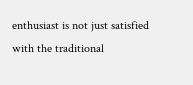enthusiast is not just satisfied with the traditional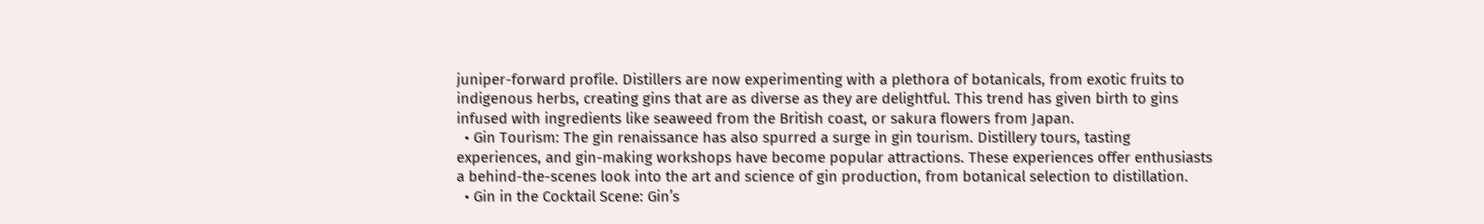juniper-forward profile. Distillers are now experimenting with a plethora of botanicals, from exotic fruits to indigenous herbs, creating gins that are as diverse as they are delightful. This trend has given birth to gins infused with ingredients like seaweed from the British coast, or sakura flowers from Japan.
  • Gin Tourism: The gin renaissance has also spurred a surge in gin tourism. Distillery tours, tasting experiences, and gin-making workshops have become popular attractions. These experiences offer enthusiasts a behind-the-scenes look into the art and science of gin production, from botanical selection to distillation.
  • Gin in the Cocktail Scene: Gin’s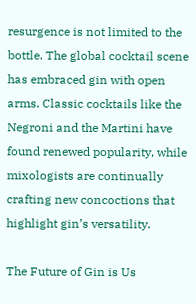resurgence is not limited to the bottle. The global cocktail scene has embraced gin with open arms. Classic cocktails like the Negroni and the Martini have found renewed popularity, while mixologists are continually crafting new concoctions that highlight gin’s versatility.

The Future of Gin is Us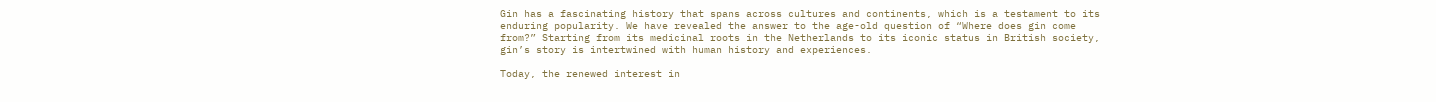Gin has a fascinating history that spans across cultures and continents, which is a testament to its enduring popularity. We have revealed the answer to the age-old question of “Where does gin come from?” Starting from its medicinal roots in the Netherlands to its iconic status in British society, gin’s story is intertwined with human history and experiences.

Today, the renewed interest in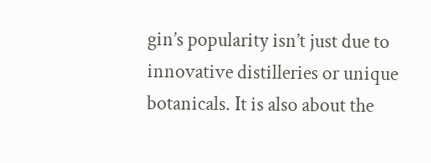gin’s popularity isn’t just due to innovative distilleries or unique botanicals. It is also about the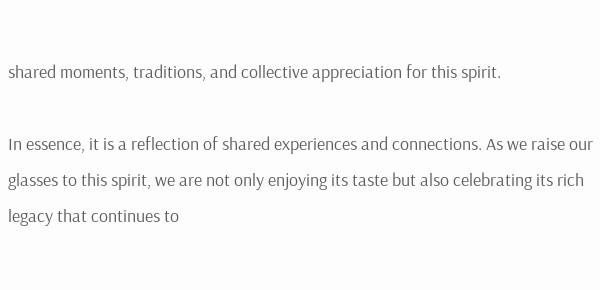shared moments, traditions, and collective appreciation for this spirit.

In essence, it is a reflection of shared experiences and connections. As we raise our glasses to this spirit, we are not only enjoying its taste but also celebrating its rich legacy that continues to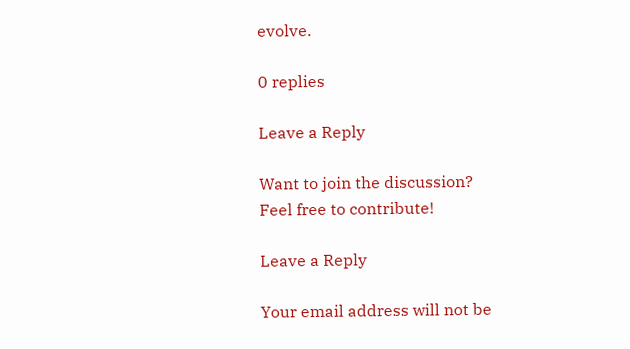evolve.

0 replies

Leave a Reply

Want to join the discussion?
Feel free to contribute!

Leave a Reply

Your email address will not be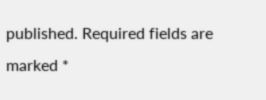published. Required fields are marked *